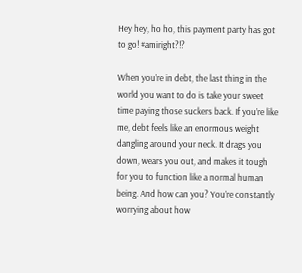Hey hey, ho ho, this payment party has got to go! #amiright?!?

When you’re in debt, the last thing in the world you want to do is take your sweet time paying those suckers back. If you’re like me, debt feels like an enormous weight dangling around your neck. It drags you down, wears you out, and makes it tough for you to function like a normal human being. And how can you? You’re constantly worrying about how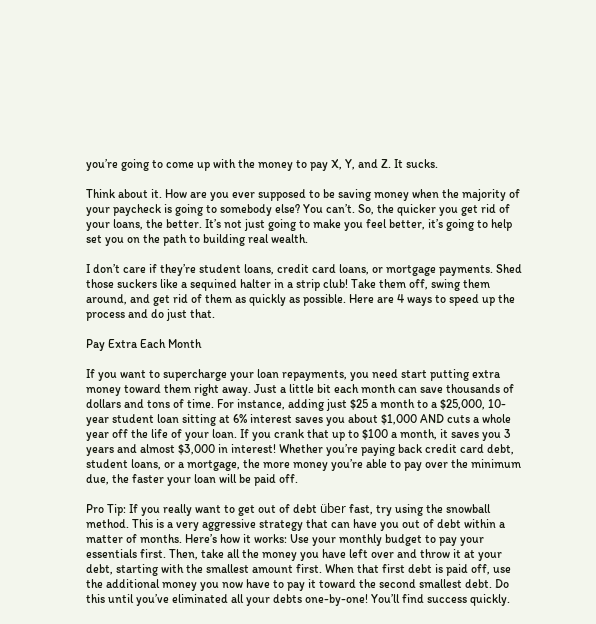you’re going to come up with the money to pay X, Y, and Z. It sucks.

Think about it. How are you ever supposed to be saving money when the majority of your paycheck is going to somebody else? You can’t. So, the quicker you get rid of your loans, the better. It’s not just going to make you feel better, it’s going to help set you on the path to building real wealth.

I don’t care if they’re student loans, credit card loans, or mortgage payments. Shed those suckers like a sequined halter in a strip club! Take them off, swing them around, and get rid of them as quickly as possible. Here are 4 ways to speed up the process and do just that.

Pay Extra Each Month

If you want to supercharge your loan repayments, you need start putting extra money toward them right away. Just a little bit each month can save thousands of dollars and tons of time. For instance, adding just $25 a month to a $25,000, 10-year student loan sitting at 6% interest saves you about $1,000 AND cuts a whole year off the life of your loan. If you crank that up to $100 a month, it saves you 3 years and almost $3,000 in interest! Whether you’re paying back credit card debt, student loans, or a mortgage, the more money you’re able to pay over the minimum due, the faster your loan will be paid off.

Pro Tip: If you really want to get out of debt über fast, try using the snowball method. This is a very aggressive strategy that can have you out of debt within a matter of months. Here’s how it works: Use your monthly budget to pay your essentials first. Then, take all the money you have left over and throw it at your debt, starting with the smallest amount first. When that first debt is paid off, use the additional money you now have to pay it toward the second smallest debt. Do this until you’ve eliminated all your debts one-by-one! You’ll find success quickly.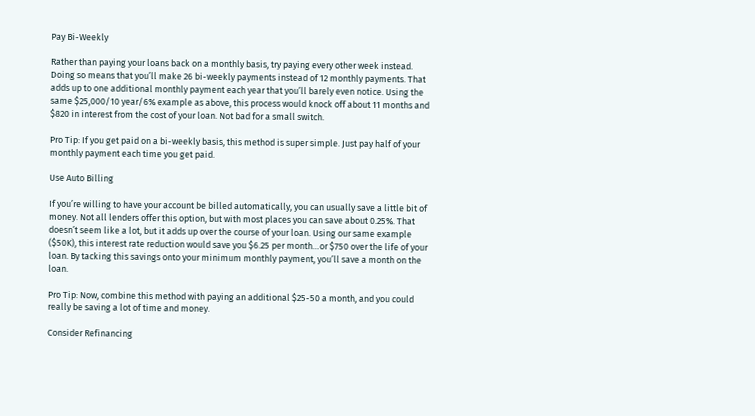Pay Bi-Weekly

Rather than paying your loans back on a monthly basis, try paying every other week instead. Doing so means that you’ll make 26 bi-weekly payments instead of 12 monthly payments. That adds up to one additional monthly payment each year that you’ll barely even notice. Using the same $25,000/10 year/6% example as above, this process would knock off about 11 months and $820 in interest from the cost of your loan. Not bad for a small switch.

Pro Tip: If you get paid on a bi-weekly basis, this method is super simple. Just pay half of your monthly payment each time you get paid.

Use Auto Billing

If you’re willing to have your account be billed automatically, you can usually save a little bit of money. Not all lenders offer this option, but with most places you can save about 0.25%. That doesn’t seem like a lot, but it adds up over the course of your loan. Using our same example ($50K), this interest rate reduction would save you $6.25 per month…or $750 over the life of your loan. By tacking this savings onto your minimum monthly payment, you’ll save a month on the loan.

Pro Tip: Now, combine this method with paying an additional $25-50 a month, and you could really be saving a lot of time and money.

Consider Refinancing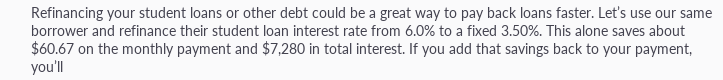Refinancing your student loans or other debt could be a great way to pay back loans faster. Let’s use our same borrower and refinance their student loan interest rate from 6.0% to a fixed 3.50%. This alone saves about $60.67 on the monthly payment and $7,280 in total interest. If you add that savings back to your payment, you’ll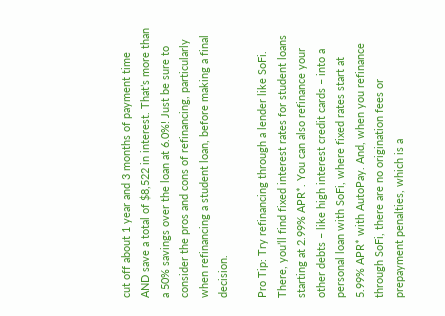cut off about 1 year and 3 months of payment time AND save a total of $8,522 in interest. That’s more than a 50% savings over the loan at 6.0%! Just be sure to consider the pros and cons of refinancing, particularly when refinancing a student loan, before making a final decision.

Pro Tip: Try refinancing through a lender like SoFi. There, you’ll find fixed interest rates for student loans starting at 2.99% APR*. You can also refinance your other debts – like high interest credit cards – into a personal loan with SoFi, where fixed rates start at 5.99% APR* with AutoPay. And, when you refinance through SoFi, there are no origination fees or prepayment penalties, which is a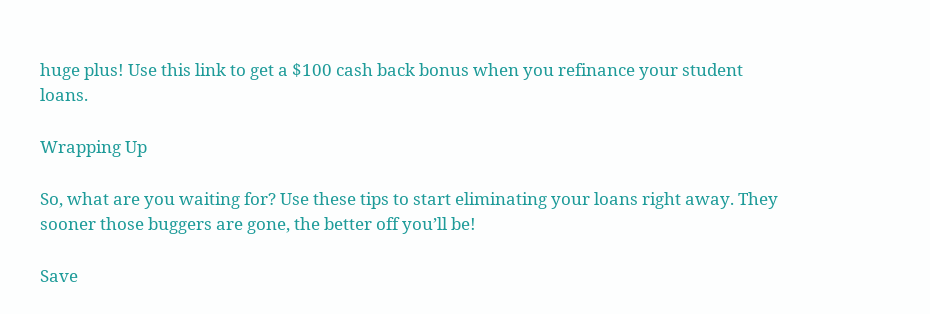huge plus! Use this link to get a $100 cash back bonus when you refinance your student loans.

Wrapping Up

So, what are you waiting for? Use these tips to start eliminating your loans right away. They sooner those buggers are gone, the better off you’ll be!

Save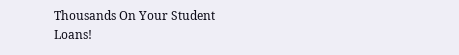Thousands On Your Student Loans!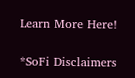Learn More Here!

*SoFi Disclaimers